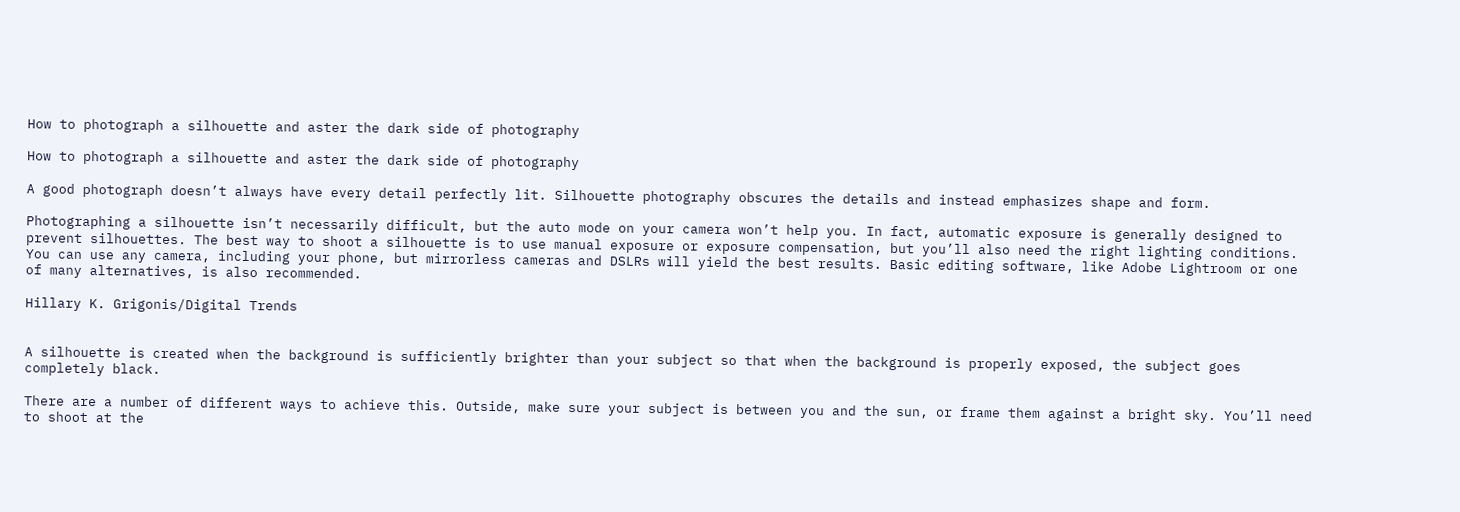How to photograph a silhouette and aster the dark side of photography

How to photograph a silhouette and aster the dark side of photography

A good photograph doesn’t always have every detail perfectly lit. Silhouette photography obscures the details and instead emphasizes shape and form.

Photographing a silhouette isn’t necessarily difficult, but the auto mode on your camera won’t help you. In fact, automatic exposure is generally designed to prevent silhouettes. The best way to shoot a silhouette is to use manual exposure or exposure compensation, but you’ll also need the right lighting conditions. You can use any camera, including your phone, but mirrorless cameras and DSLRs will yield the best results. Basic editing software, like Adobe Lightroom or one of many alternatives, is also recommended.

Hillary K. Grigonis/Digital Trends


A silhouette is created when the background is sufficiently brighter than your subject so that when the background is properly exposed, the subject goes completely black.

There are a number of different ways to achieve this. Outside, make sure your subject is between you and the sun, or frame them against a bright sky. You’ll need to shoot at the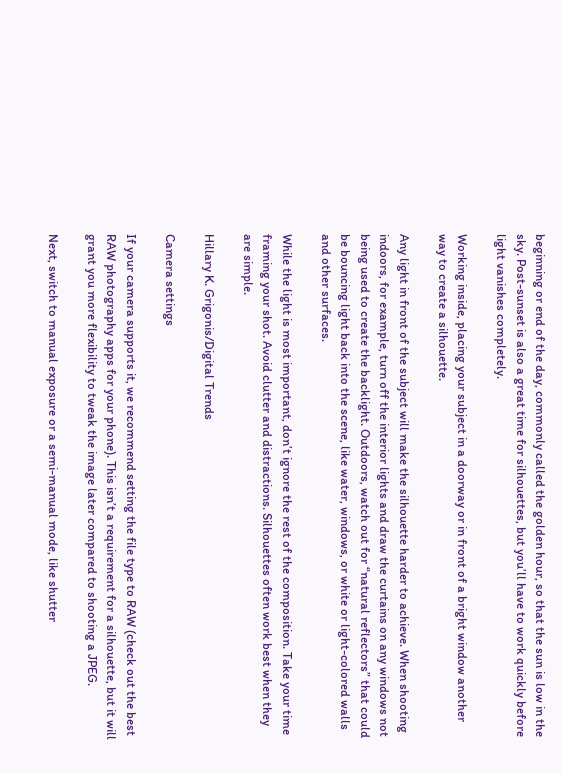beginning or end of the day, commonly called the golden hour, so that the sun is low in the sky. Post-sunset is also a great time for silhouettes, but you’ll have to work quickly before light vanishes completely.

Working inside, placing your subject in a doorway or in front of a bright window another way to create a silhouette.

Any light in front of the subject will make the silhouette harder to achieve. When shooting indoors, for example, turn off the interior lights and draw the curtains on any windows not being used to create the backlight. Outdoors, watch out for “natural reflectors” that could be bouncing light back into the scene, like water, windows, or white or light-colored walls and other surfaces.

While the light is most important, don’t ignore the rest of the composition. Take your time framing your shot. Avoid clutter and distractions. Silhouettes often work best when they are simple.

Hillary K. Grigonis/Digital Trends

Camera settings

If your camera supports it, we recommend setting the file type to RAW (check out the best RAW photography apps for your phone). This isn’t a requirement for a silhouette, but it will grant you more flexibility to tweak the image later compared to shooting a JPEG.

Next, switch to manual exposure or a semi-manual mode, like shutter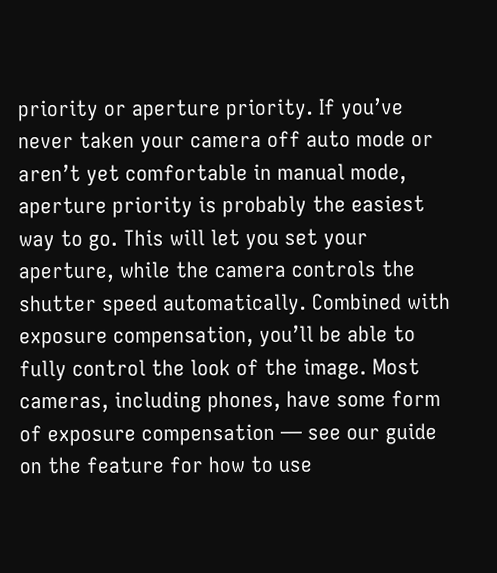priority or aperture priority. If you’ve never taken your camera off auto mode or aren’t yet comfortable in manual mode, aperture priority is probably the easiest way to go. This will let you set your aperture, while the camera controls the shutter speed automatically. Combined with exposure compensation, you’ll be able to fully control the look of the image. Most cameras, including phones, have some form of exposure compensation — see our guide on the feature for how to use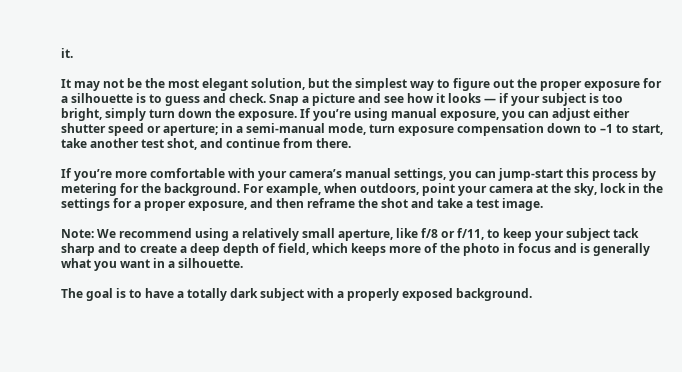it.

It may not be the most elegant solution, but the simplest way to figure out the proper exposure for a silhouette is to guess and check. Snap a picture and see how it looks — if your subject is too bright, simply turn down the exposure. If you’re using manual exposure, you can adjust either shutter speed or aperture; in a semi-manual mode, turn exposure compensation down to –1 to start, take another test shot, and continue from there.

If you’re more comfortable with your camera’s manual settings, you can jump-start this process by metering for the background. For example, when outdoors, point your camera at the sky, lock in the settings for a proper exposure, and then reframe the shot and take a test image.

Note: We recommend using a relatively small aperture, like f/8 or f/11, to keep your subject tack sharp and to create a deep depth of field, which keeps more of the photo in focus and is generally what you want in a silhouette.

The goal is to have a totally dark subject with a properly exposed background.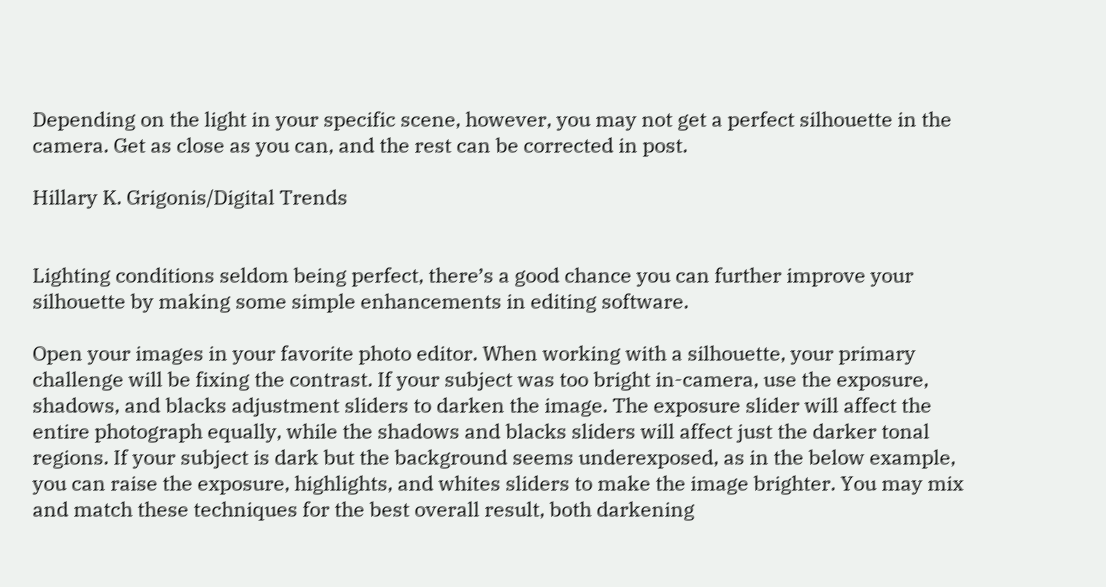Depending on the light in your specific scene, however, you may not get a perfect silhouette in the camera. Get as close as you can, and the rest can be corrected in post.

Hillary K. Grigonis/Digital Trends


Lighting conditions seldom being perfect, there’s a good chance you can further improve your silhouette by making some simple enhancements in editing software.

Open your images in your favorite photo editor. When working with a silhouette, your primary challenge will be fixing the contrast. If your subject was too bright in-camera, use the exposure, shadows, and blacks adjustment sliders to darken the image. The exposure slider will affect the entire photograph equally, while the shadows and blacks sliders will affect just the darker tonal regions. If your subject is dark but the background seems underexposed, as in the below example, you can raise the exposure, highlights, and whites sliders to make the image brighter. You may mix and match these techniques for the best overall result, both darkening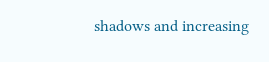shadows and increasing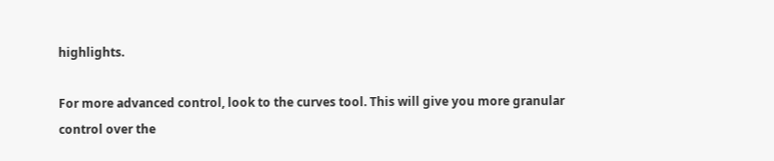highlights.

For more advanced control, look to the curves tool. This will give you more granular control over the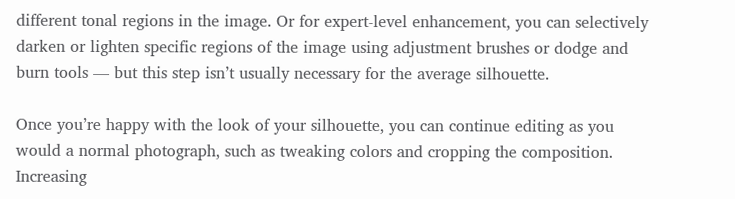different tonal regions in the image. Or for expert-level enhancement, you can selectively darken or lighten specific regions of the image using adjustment brushes or dodge and burn tools — but this step isn’t usually necessary for the average silhouette.

Once you’re happy with the look of your silhouette, you can continue editing as you would a normal photograph, such as tweaking colors and cropping the composition. Increasing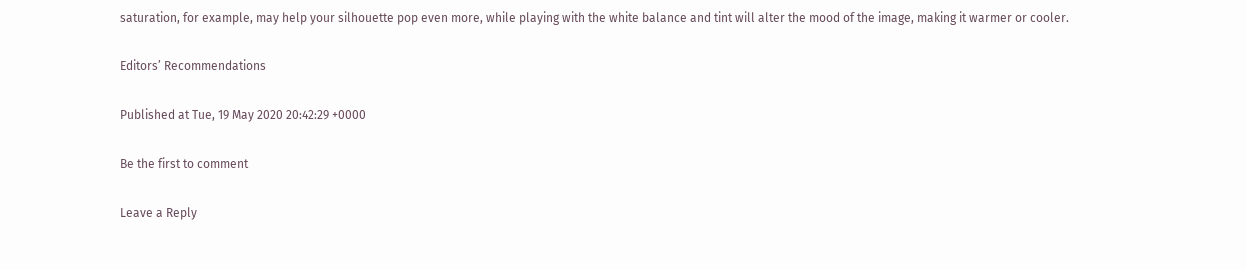saturation, for example, may help your silhouette pop even more, while playing with the white balance and tint will alter the mood of the image, making it warmer or cooler.

Editors’ Recommendations

Published at Tue, 19 May 2020 20:42:29 +0000

Be the first to comment

Leave a Reply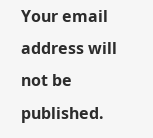Your email address will not be published.